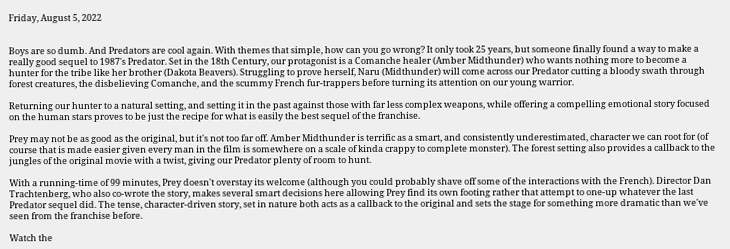Friday, August 5, 2022


Boys are so dumb. And Predators are cool again. With themes that simple, how can you go wrong? It only took 25 years, but someone finally found a way to make a really good sequel to 1987's Predator. Set in the 18th Century, our protagonist is a Comanche healer (Amber Midthunder) who wants nothing more to become a hunter for the tribe like her brother (Dakota Beavers). Struggling to prove herself, Naru (Midthunder) will come across our Predator cutting a bloody swath through forest creatures, the disbelieving Comanche, and the scummy French fur-trappers before turning its attention on our young warrior.

Returning our hunter to a natural setting, and setting it in the past against those with far less complex weapons, while offering a compelling emotional story focused on the human stars proves to be just the recipe for what is easily the best sequel of the franchise.

Prey may not be as good as the original, but it's not too far off. Amber Midthunder is terrific as a smart, and consistently underestimated, character we can root for (of course that is made easier given every man in the film is somewhere on a scale of kinda crappy to complete monster). The forest setting also provides a callback to the jungles of the original movie with a twist, giving our Predator plenty of room to hunt.

With a running-time of 99 minutes, Prey doesn't overstay its welcome (although you could probably shave off some of the interactions with the French). Director Dan Trachtenberg, who also co-wrote the story, makes several smart decisions here allowing Prey find its own footing rather that attempt to one-up whatever the last Predator sequel did. The tense, character-driven story, set in nature both acts as a callback to the original and sets the stage for something more dramatic than we've seen from the franchise before.

Watch the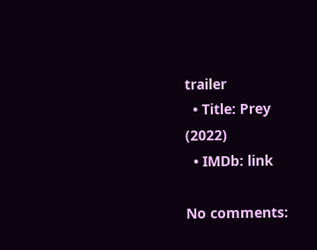trailer
  • Title: Prey (2022)
  • IMDb: link

No comments: